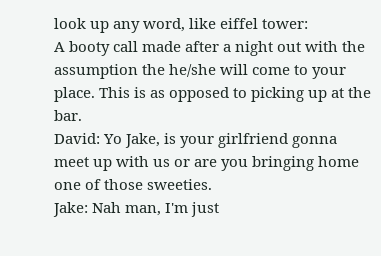look up any word, like eiffel tower:
A booty call made after a night out with the assumption the he/she will come to your place. This is as opposed to picking up at the bar.
David: Yo Jake, is your girlfriend gonna meet up with us or are you bringing home one of those sweeties.
Jake: Nah man, I'm just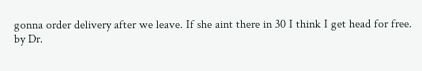gonna order delivery after we leave. If she aint there in 30 I think I get head for free.
by Dr.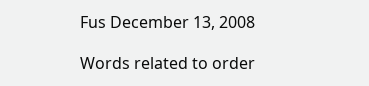Fus December 13, 2008

Words related to order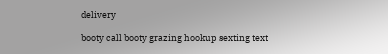delivery

booty call booty grazing hookup sexting text